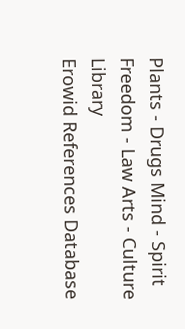Plants - Drugs Mind - Spirit Freedom - Law Arts - Culture Library
Erowid References Database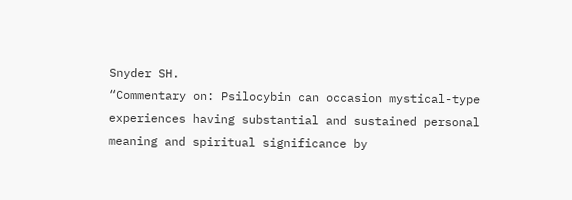Snyder SH.
“Commentary on: Psilocybin can occasion mystical-type experiences having substantial and sustained personal meaning and spiritual significance by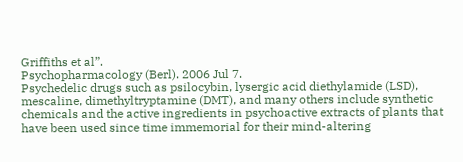Griffiths et al”.
Psychopharmacology (Berl). 2006 Jul 7.
Psychedelic drugs such as psilocybin, lysergic acid diethylamide (LSD), mescaline, dimethyltryptamine (DMT), and many others include synthetic chemicals and the active ingredients in psychoactive extracts of plants that have been used since time immemorial for their mind-altering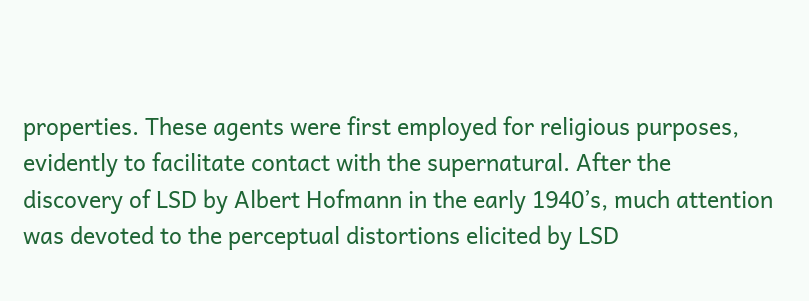properties. These agents were first employed for religious purposes, evidently to facilitate contact with the supernatural. After the discovery of LSD by Albert Hofmann in the early 1940’s, much attention was devoted to the perceptual distortions elicited by LSD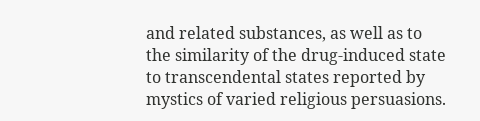and related substances, as well as to the similarity of the drug-induced state to transcendental states reported by mystics of varied religious persuasions.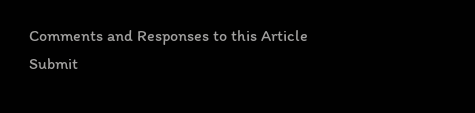Comments and Responses to this Article
Submit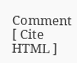Comment
[ Cite HTML ]